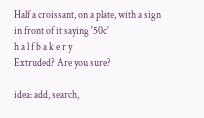Half a croissant, on a plate, with a sign in front of it saying '50c'
h a l f b a k e r y
Extruded? Are you sure?

idea: add, search,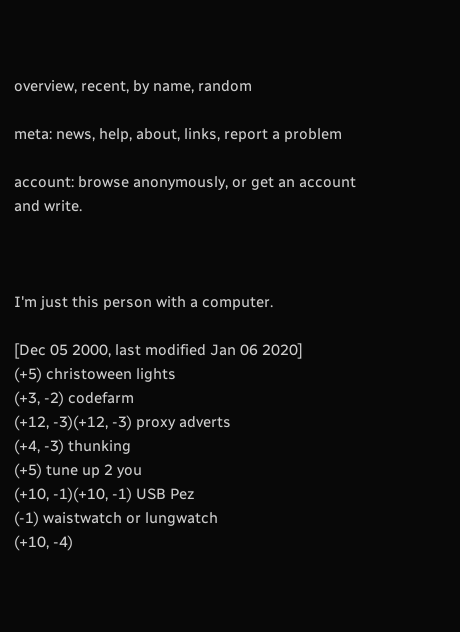overview, recent, by name, random

meta: news, help, about, links, report a problem

account: browse anonymously, or get an account and write.



I'm just this person with a computer.

[Dec 05 2000, last modified Jan 06 2020]
(+5) christoween lights
(+3, -2) codefarm
(+12, -3)(+12, -3) proxy adverts
(+4, -3) thunking
(+5) tune up 2 you
(+10, -1)(+10, -1) USB Pez
(-1) waistwatch or lungwatch
(+10, -4)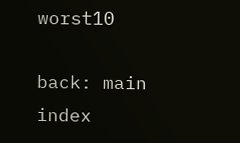worst10

back: main index